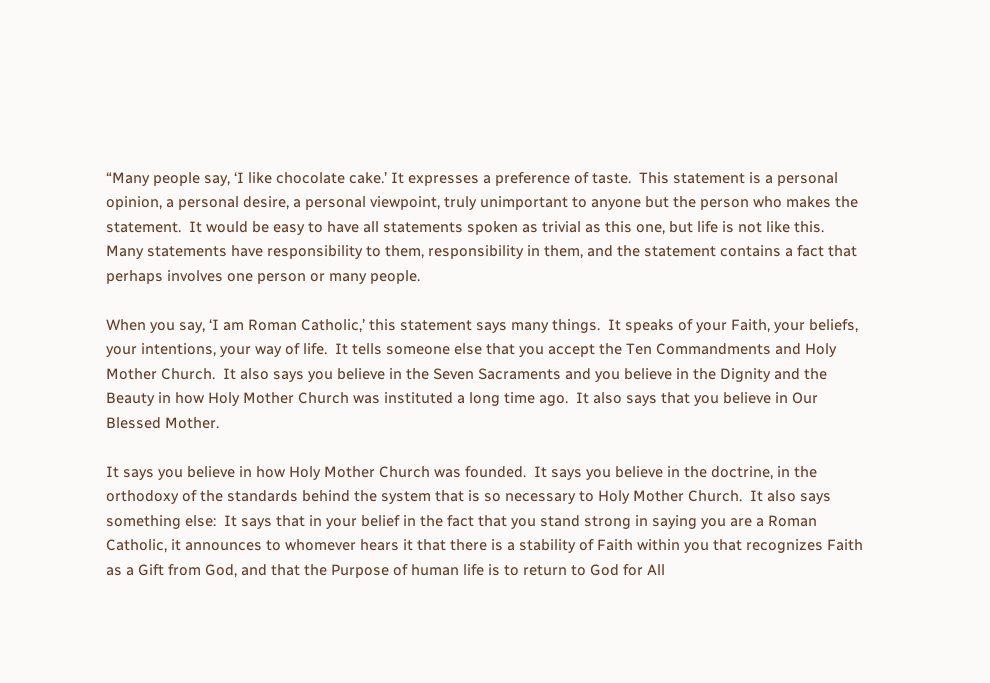“Many people say, ‘I like chocolate cake.’ It expresses a preference of taste.  This statement is a personal opinion, a personal desire, a personal viewpoint, truly unimportant to anyone but the person who makes the statement.  It would be easy to have all statements spoken as trivial as this one, but life is not like this.  Many statements have responsibility to them, responsibility in them, and the statement contains a fact that perhaps involves one person or many people.

When you say, ‘I am Roman Catholic,’ this statement says many things.  It speaks of your Faith, your beliefs, your intentions, your way of life.  It tells someone else that you accept the Ten Commandments and Holy Mother Church.  It also says you believe in the Seven Sacraments and you believe in the Dignity and the Beauty in how Holy Mother Church was instituted a long time ago.  It also says that you believe in Our Blessed Mother.

It says you believe in how Holy Mother Church was founded.  It says you believe in the doctrine, in the orthodoxy of the standards behind the system that is so necessary to Holy Mother Church.  It also says something else:  It says that in your belief in the fact that you stand strong in saying you are a Roman Catholic, it announces to whomever hears it that there is a stability of Faith within you that recognizes Faith as a Gift from God, and that the Purpose of human life is to return to God for All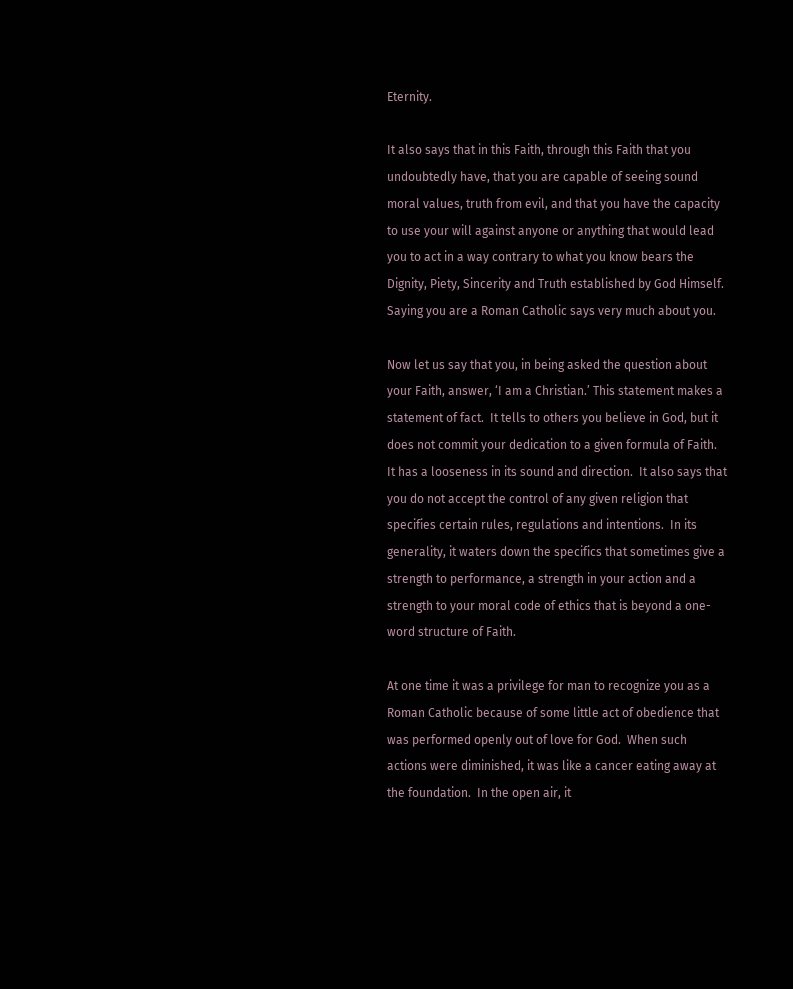Eternity.

It also says that in this Faith, through this Faith that you undoubtedly have, that you are capable of seeing sound moral values, truth from evil, and that you have the capacity to use your will against anyone or anything that would lead you to act in a way contrary to what you know bears the Dignity, Piety, Sincerity and Truth established by God Himself.  Saying you are a Roman Catholic says very much about you.

Now let us say that you, in being asked the question about your Faith, answer, ‘I am a Christian.’ This statement makes a statement of fact.  It tells to others you believe in God, but it does not commit your dedication to a given formula of Faith.  It has a looseness in its sound and direction.  It also says that you do not accept the control of any given religion that specifies certain rules, regulations and intentions.  In its generality, it waters down the specifics that sometimes give a strength to performance, a strength in your action and a strength to your moral code of ethics that is beyond a one-word structure of Faith.

At one time it was a privilege for man to recognize you as a Roman Catholic because of some little act of obedience that was performed openly out of love for God.  When such actions were diminished, it was like a cancer eating away at the foundation.  In the open air, it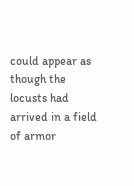could appear as though the locusts had arrived in a field of armor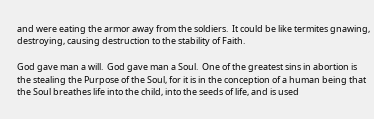and were eating the armor away from the soldiers.  It could be like termites gnawing, destroying, causing destruction to the stability of Faith.

God gave man a will.  God gave man a Soul.  One of the greatest sins in abortion is the stealing the Purpose of the Soul, for it is in the conception of a human being that the Soul breathes life into the child, into the seeds of life, and is used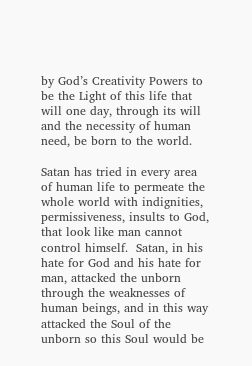by God’s Creativity Powers to be the Light of this life that will one day, through its will and the necessity of human need, be born to the world.

Satan has tried in every area of human life to permeate the whole world with indignities, permissiveness, insults to God, that look like man cannot control himself.  Satan, in his hate for God and his hate for man, attacked the unborn through the weaknesses of human beings, and in this way attacked the Soul of the unborn so this Soul would be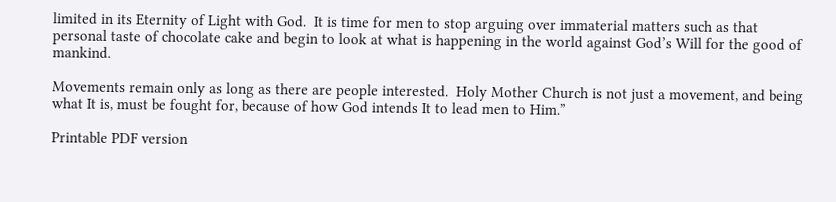limited in its Eternity of Light with God.  It is time for men to stop arguing over immaterial matters such as that personal taste of chocolate cake and begin to look at what is happening in the world against God’s Will for the good of mankind.

Movements remain only as long as there are people interested.  Holy Mother Church is not just a movement, and being what It is, must be fought for, because of how God intends It to lead men to Him.”

Printable PDF version